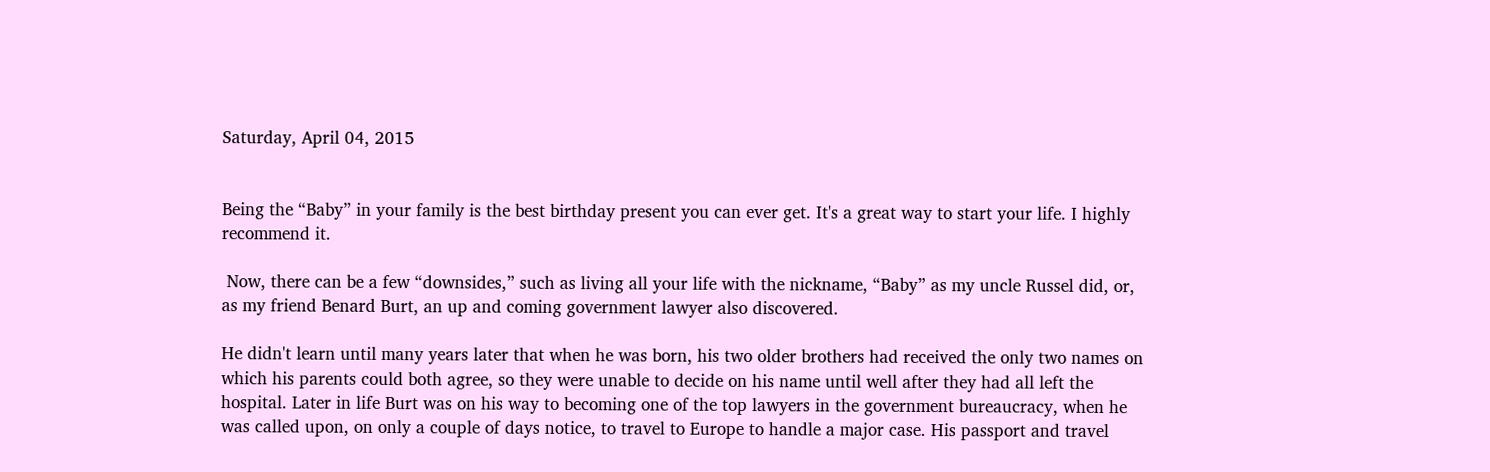Saturday, April 04, 2015


Being the “Baby” in your family is the best birthday present you can ever get. It's a great way to start your life. I highly recommend it.

 Now, there can be a few “downsides,” such as living all your life with the nickname, “Baby” as my uncle Russel did, or, as my friend Benard Burt, an up and coming government lawyer also discovered.

He didn't learn until many years later that when he was born, his two older brothers had received the only two names on which his parents could both agree, so they were unable to decide on his name until well after they had all left the hospital. Later in life Burt was on his way to becoming one of the top lawyers in the government bureaucracy, when he was called upon, on only a couple of days notice, to travel to Europe to handle a major case. His passport and travel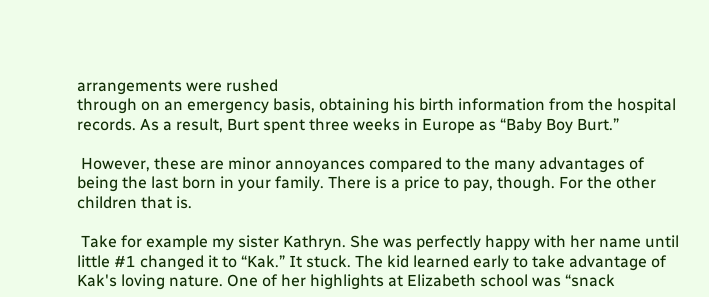arrangements were rushed
through on an emergency basis, obtaining his birth information from the hospital records. As a result, Burt spent three weeks in Europe as “Baby Boy Burt.”

 However, these are minor annoyances compared to the many advantages of being the last born in your family. There is a price to pay, though. For the other children that is.

 Take for example my sister Kathryn. She was perfectly happy with her name until little #1 changed it to “Kak.” It stuck. The kid learned early to take advantage of Kak's loving nature. One of her highlights at Elizabeth school was “snack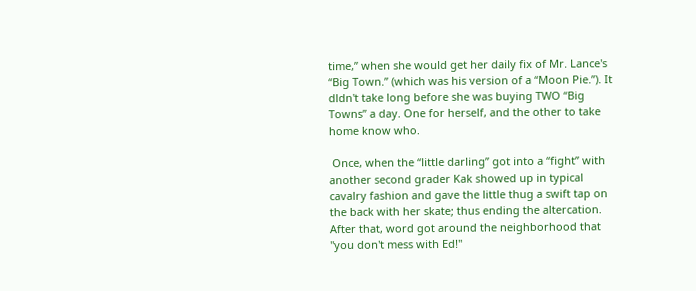time,” when she would get her daily fix of Mr. Lance's “Big Town.” (which was his version of a “Moon Pie.”). It dldn't take long before she was buying TWO “Big Towns” a day. One for herself, and the other to take home know who.

 Once, when the “little darling” got into a “fight” with another second grader Kak showed up in typical cavalry fashion and gave the little thug a swift tap on the back with her skate; thus ending the altercation.
After that, word got around the neighborhood that "you don't mess with Ed!"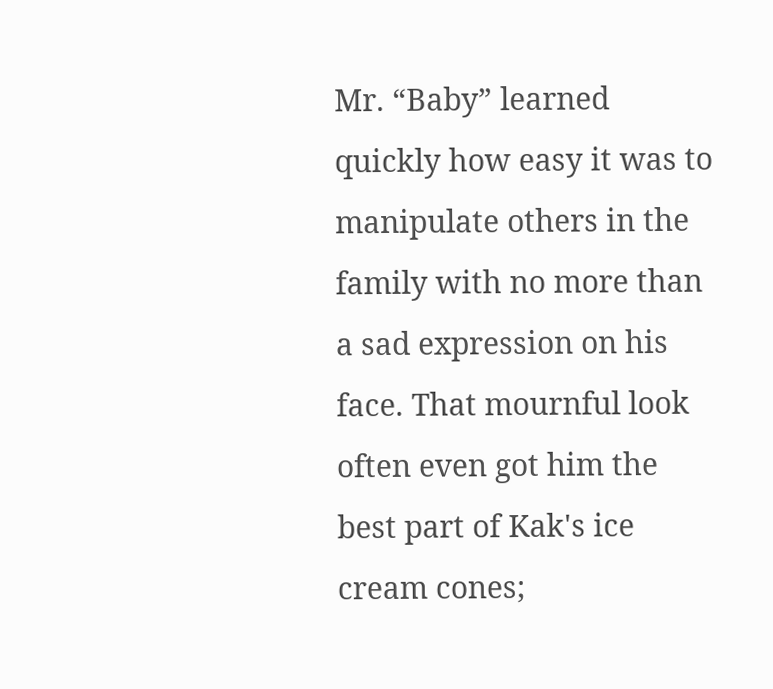Mr. “Baby” learned quickly how easy it was to manipulate others in the family with no more than a sad expression on his face. That mournful look often even got him the best part of Kak's ice cream cones;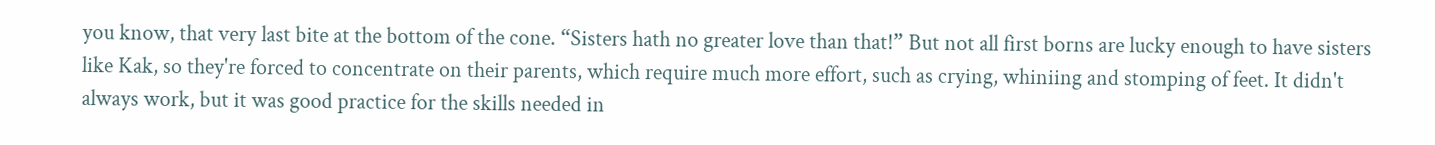you know, that very last bite at the bottom of the cone. “Sisters hath no greater love than that!” But not all first borns are lucky enough to have sisters like Kak, so they're forced to concentrate on their parents, which require much more effort, such as crying, whiniing and stomping of feet. It didn't always work, but it was good practice for the skills needed in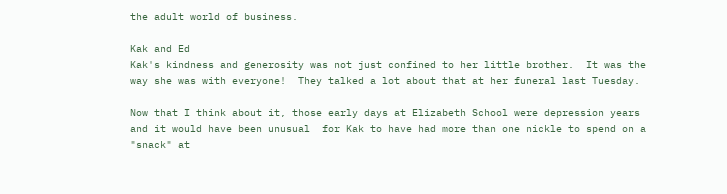the adult world of business.

Kak and Ed
Kak's kindness and generosity was not just confined to her little brother.  It was the way she was with everyone!  They talked a lot about that at her funeral last Tuesday.

Now that I think about it, those early days at Elizabeth School were depression years and it would have been unusual  for Kak to have had more than one nickle to spend on a "snack" at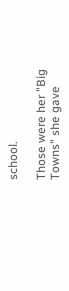school.

Those were her "Big Towns" she gave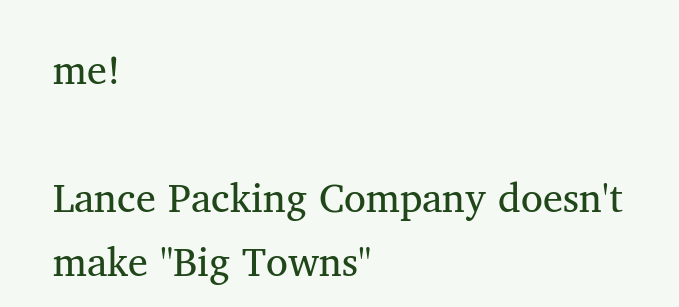me!

Lance Packing Company doesn't make "Big Towns"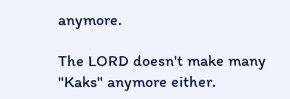anymore.

The LORD doesn't make many "Kaks" anymore either.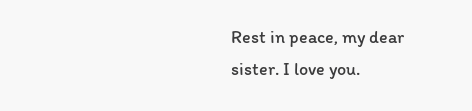Rest in peace, my dear sister. I love you.